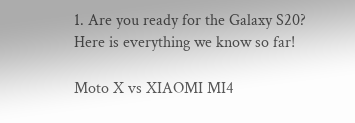1. Are you ready for the Galaxy S20? Here is everything we know so far!

Moto X vs XIAOMI MI4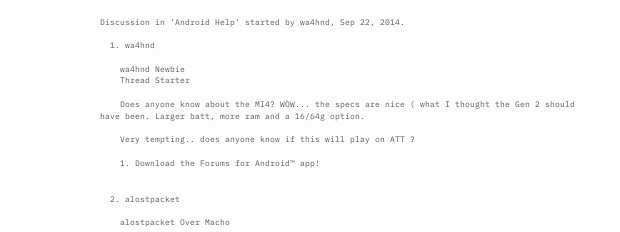Discussion in 'Android Help' started by wa4hnd, Sep 22, 2014.

  1. wa4hnd

    wa4hnd Newbie
    Thread Starter

    Does anyone know about the MI4? WOW... the specs are nice ( what I thought the Gen 2 should have been. Larger batt, more ram and a 16/64g option.

    Very tempting.. does anyone know if this will play on ATT ?

    1. Download the Forums for Android™ app!


  2. alostpacket

    alostpacket Over Macho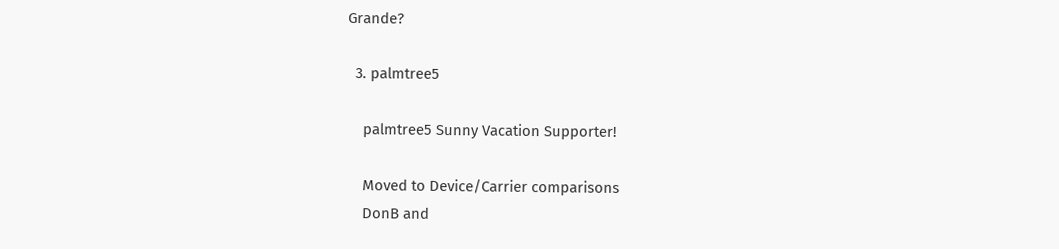Grande?

  3. palmtree5

    palmtree5 Sunny Vacation Supporter!

    Moved to Device/Carrier comparisons
    DonB and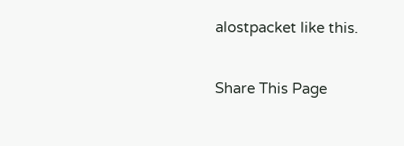alostpacket like this.

Share This Page